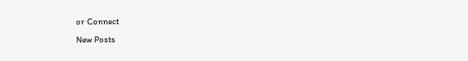or Connect
New Posts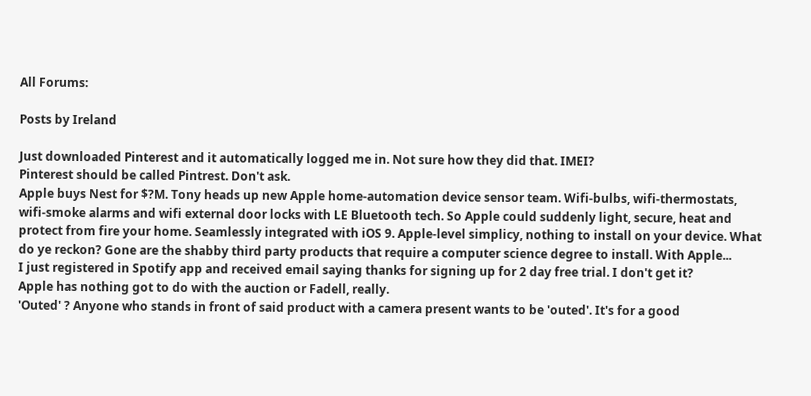All Forums:

Posts by Ireland

Just downloaded Pinterest and it automatically logged me in. Not sure how they did that. IMEI?
Pinterest should be called Pintrest. Don't ask.
Apple buys Nest for $?M. Tony heads up new Apple home-automation device sensor team. Wifi-bulbs, wifi-thermostats, wifi-smoke alarms and wifi external door locks with LE Bluetooth tech. So Apple could suddenly light, secure, heat and protect from fire your home. Seamlessly integrated with iOS 9. Apple-level simplicy, nothing to install on your device. What do ye reckon? Gone are the shabby third party products that require a computer science degree to install. With Apple...
I just registered in Spotify app and received email saying thanks for signing up for 2 day free trial. I don't get it?
Apple has nothing got to do with the auction or Fadell, really.
'Outed' ? Anyone who stands in front of said product with a camera present wants to be 'outed'. It's for a good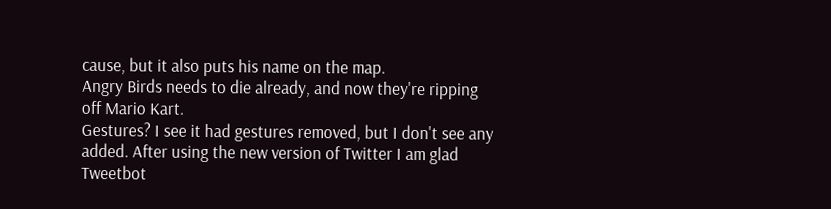cause, but it also puts his name on the map.
Angry Birds needs to die already, and now they're ripping off Mario Kart.
Gestures? I see it had gestures removed, but I don't see any added. After using the new version of Twitter I am glad Tweetbot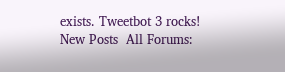exists. Tweetbot 3 rocks!
New Posts  All Forums: